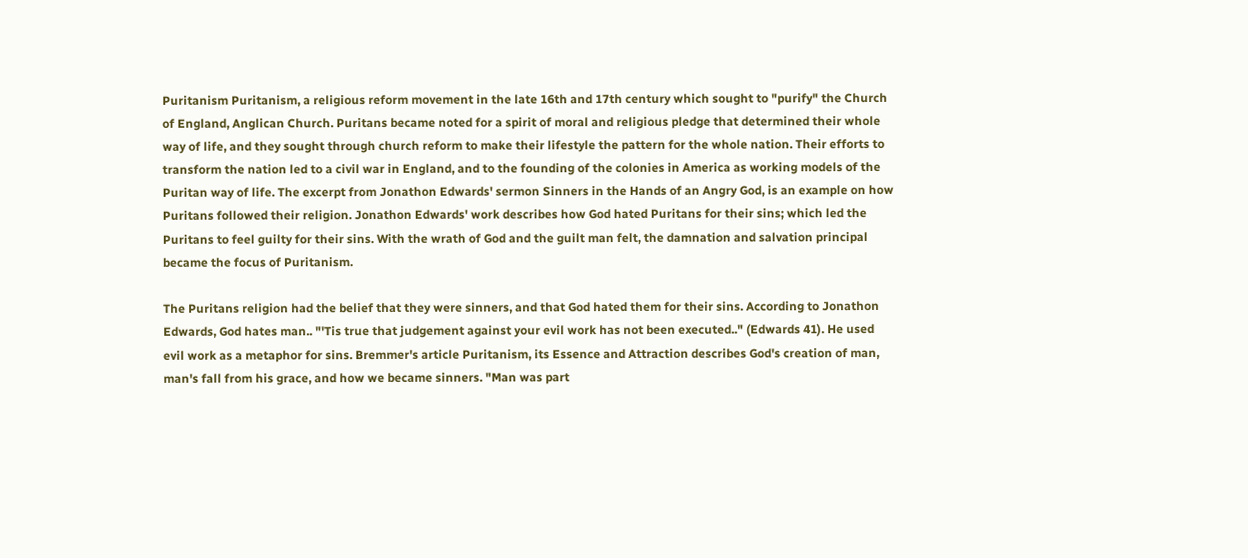Puritanism Puritanism, a religious reform movement in the late 16th and 17th century which sought to "purify" the Church of England, Anglican Church. Puritans became noted for a spirit of moral and religious pledge that determined their whole way of life, and they sought through church reform to make their lifestyle the pattern for the whole nation. Their efforts to transform the nation led to a civil war in England, and to the founding of the colonies in America as working models of the Puritan way of life. The excerpt from Jonathon Edwards' sermon Sinners in the Hands of an Angry God, is an example on how Puritans followed their religion. Jonathon Edwards' work describes how God hated Puritans for their sins; which led the Puritans to feel guilty for their sins. With the wrath of God and the guilt man felt, the damnation and salvation principal became the focus of Puritanism.

The Puritans religion had the belief that they were sinners, and that God hated them for their sins. According to Jonathon Edwards, God hates man.. "'Tis true that judgement against your evil work has not been executed.." (Edwards 41). He used evil work as a metaphor for sins. Bremmer's article Puritanism, its Essence and Attraction describes God's creation of man, man's fall from his grace, and how we became sinners. "Man was part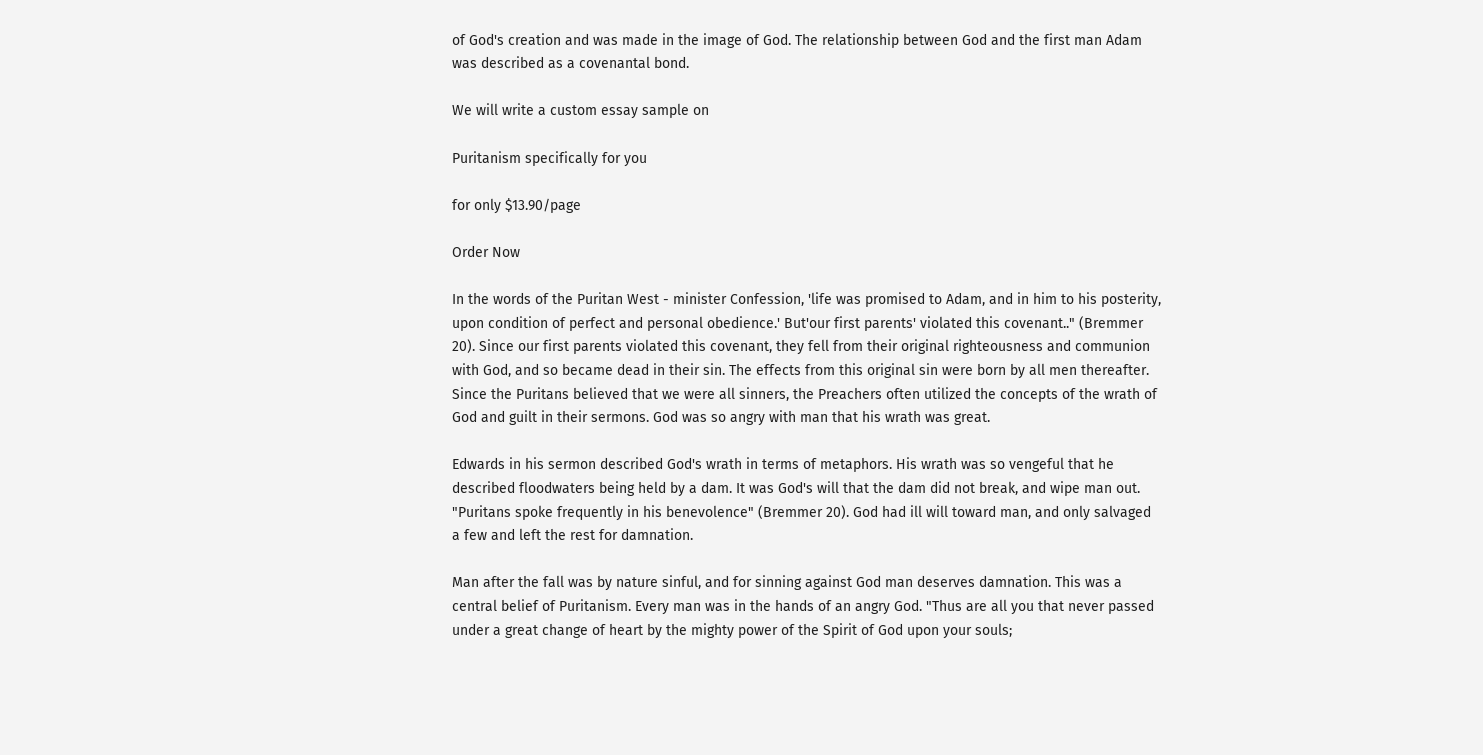of God's creation and was made in the image of God. The relationship between God and the first man Adam was described as a covenantal bond.

We will write a custom essay sample on

Puritanism specifically for you

for only $13.90/page

Order Now

In the words of the Puritan West - minister Confession, 'life was promised to Adam, and in him to his posterity, upon condition of perfect and personal obedience.' But'our first parents' violated this covenant.." (Bremmer 20). Since our first parents violated this covenant, they fell from their original righteousness and communion with God, and so became dead in their sin. The effects from this original sin were born by all men thereafter. Since the Puritans believed that we were all sinners, the Preachers often utilized the concepts of the wrath of God and guilt in their sermons. God was so angry with man that his wrath was great.

Edwards in his sermon described God's wrath in terms of metaphors. His wrath was so vengeful that he described floodwaters being held by a dam. It was God's will that the dam did not break, and wipe man out. "Puritans spoke frequently in his benevolence" (Bremmer 20). God had ill will toward man, and only salvaged a few and left the rest for damnation.

Man after the fall was by nature sinful, and for sinning against God man deserves damnation. This was a central belief of Puritanism. Every man was in the hands of an angry God. "Thus are all you that never passed under a great change of heart by the mighty power of the Spirit of God upon your souls;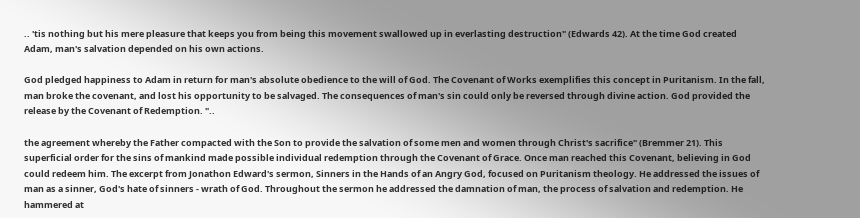.. 'tis nothing but his mere pleasure that keeps you from being this movement swallowed up in everlasting destruction" (Edwards 42). At the time God created Adam, man's salvation depended on his own actions.

God pledged happiness to Adam in return for man's absolute obedience to the will of God. The Covenant of Works exemplifies this concept in Puritanism. In the fall, man broke the covenant, and lost his opportunity to be salvaged. The consequences of man's sin could only be reversed through divine action. God provided the release by the Covenant of Redemption. "..

the agreement whereby the Father compacted with the Son to provide the salvation of some men and women through Christ's sacrifice" (Bremmer 21). This superficial order for the sins of mankind made possible individual redemption through the Covenant of Grace. Once man reached this Covenant, believing in God could redeem him. The excerpt from Jonathon Edward's sermon, Sinners in the Hands of an Angry God, focused on Puritanism theology. He addressed the issues of man as a sinner, God's hate of sinners - wrath of God. Throughout the sermon he addressed the damnation of man, the process of salvation and redemption. He hammered at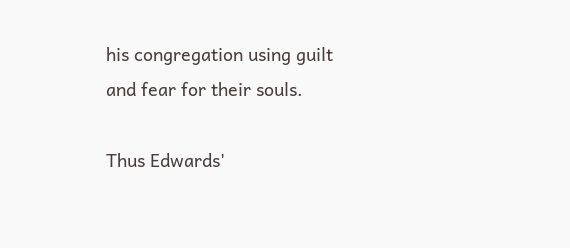his congregation using guilt and fear for their souls.

Thus Edwards'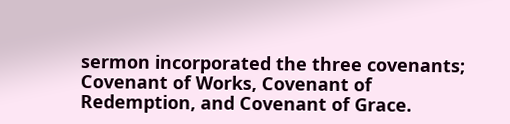sermon incorporated the three covenants; Covenant of Works, Covenant of Redemption, and Covenant of Grace.